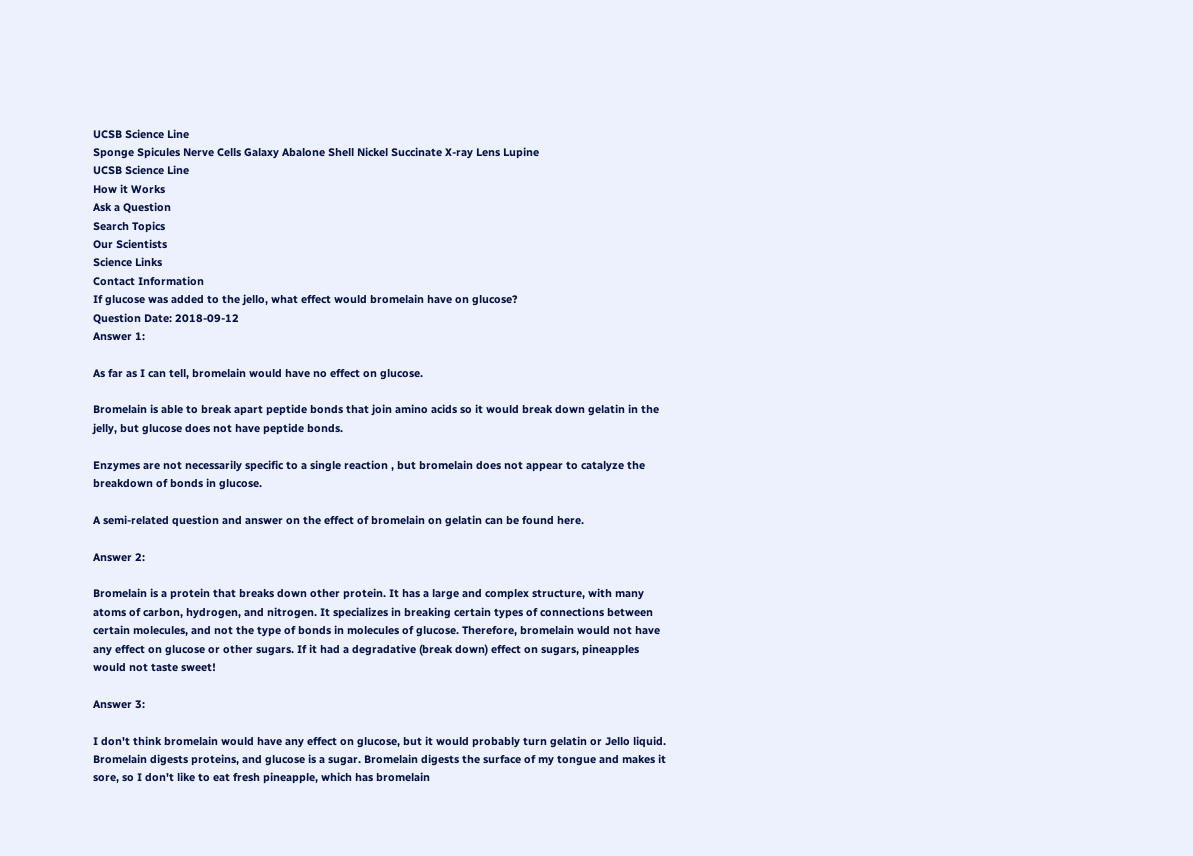UCSB Science Line
Sponge Spicules Nerve Cells Galaxy Abalone Shell Nickel Succinate X-ray Lens Lupine
UCSB Science Line
How it Works
Ask a Question
Search Topics
Our Scientists
Science Links
Contact Information
If glucose was added to the jello, what effect would bromelain have on glucose?
Question Date: 2018-09-12
Answer 1:

As far as I can tell, bromelain would have no effect on glucose.

Bromelain is able to break apart peptide bonds that join amino acids so it would break down gelatin in the jelly, but glucose does not have peptide bonds.

Enzymes are not necessarily specific to a single reaction , but bromelain does not appear to catalyze the breakdown of bonds in glucose.

A semi-related question and answer on the effect of bromelain on gelatin can be found here.

Answer 2:

Bromelain is a protein that breaks down other protein. It has a large and complex structure, with many atoms of carbon, hydrogen, and nitrogen. It specializes in breaking certain types of connections between certain molecules, and not the type of bonds in molecules of glucose. Therefore, bromelain would not have any effect on glucose or other sugars. If it had a degradative (break down) effect on sugars, pineapples would not taste sweet!

Answer 3:

I don't think bromelain would have any effect on glucose, but it would probably turn gelatin or Jello liquid. Bromelain digests proteins, and glucose is a sugar. Bromelain digests the surface of my tongue and makes it sore, so I don't like to eat fresh pineapple, which has bromelain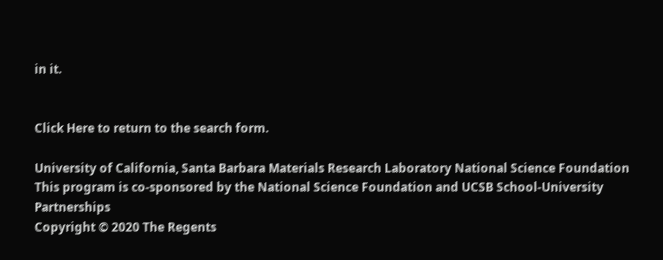in it.


Click Here to return to the search form.

University of California, Santa Barbara Materials Research Laboratory National Science Foundation
This program is co-sponsored by the National Science Foundation and UCSB School-University Partnerships
Copyright © 2020 The Regents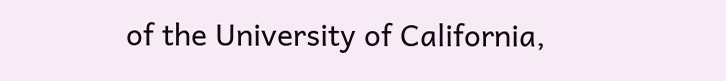of the University of California,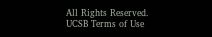All Rights Reserved.
UCSB Terms of Use